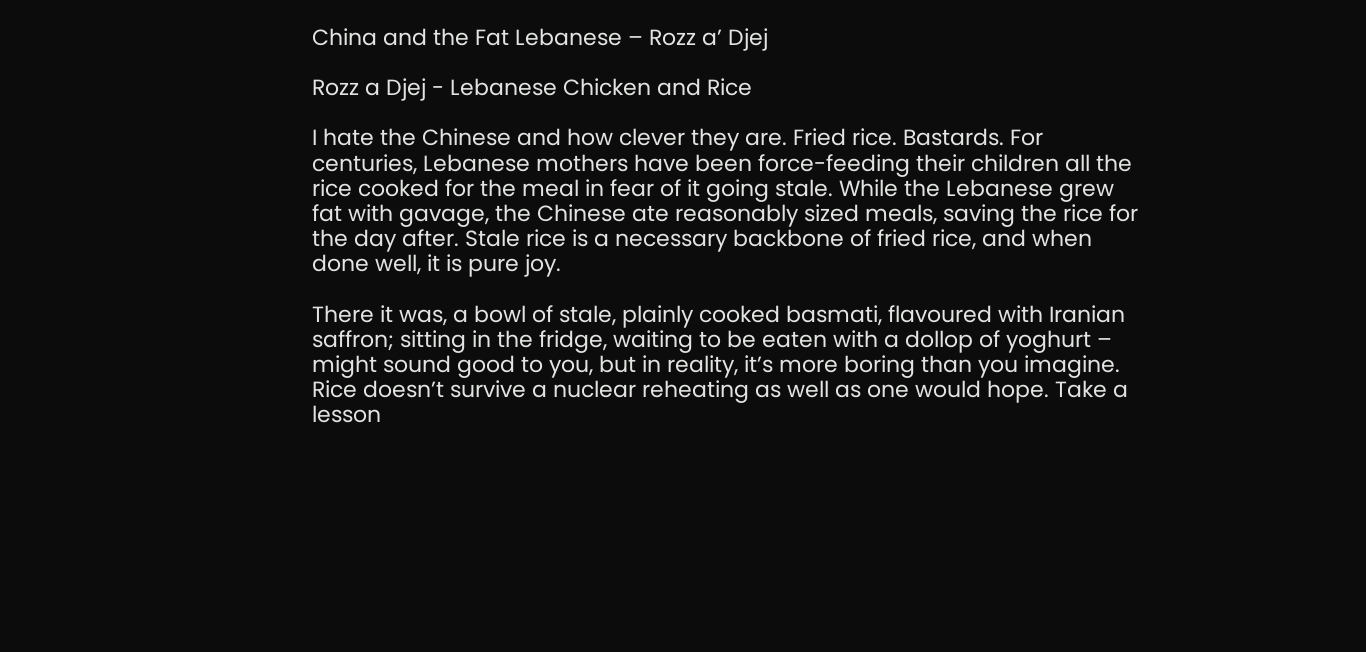China and the Fat Lebanese – Rozz a’ Djej

Rozz a Djej - Lebanese Chicken and Rice

I hate the Chinese and how clever they are. Fried rice. Bastards. For centuries, Lebanese mothers have been force-feeding their children all the rice cooked for the meal in fear of it going stale. While the Lebanese grew fat with gavage, the Chinese ate reasonably sized meals, saving the rice for the day after. Stale rice is a necessary backbone of fried rice, and when done well, it is pure joy.

There it was, a bowl of stale, plainly cooked basmati, flavoured with Iranian saffron; sitting in the fridge, waiting to be eaten with a dollop of yoghurt – might sound good to you, but in reality, it’s more boring than you imagine. Rice doesn’t survive a nuclear reheating as well as one would hope. Take a lesson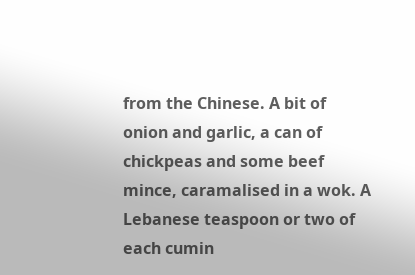from the Chinese. A bit of onion and garlic, a can of chickpeas and some beef mince, caramalised in a wok. A Lebanese teaspoon or two of each cumin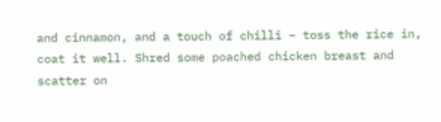and cinnamon, and a touch of chilli – toss the rice in, coat it well. Shred some poached chicken breast and scatter on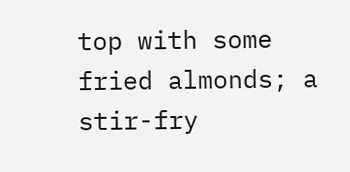top with some fried almonds; a stir-fry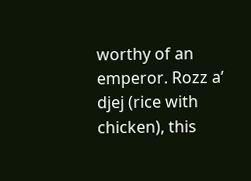worthy of an emperor. Rozz a’ djej (rice with chicken), this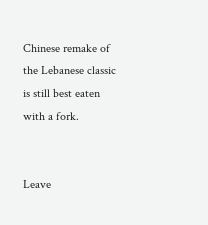Chinese remake of the Lebanese classic is still best eaten with a fork.


Leave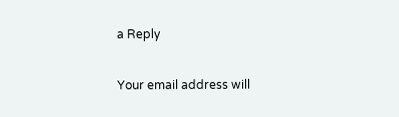a Reply

Your email address will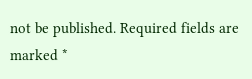not be published. Required fields are marked *